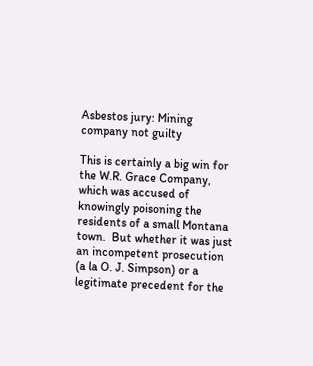Asbestos jury: Mining company not guilty

This is certainly a big win for the W.R. Grace Company, which was accused of knowingly poisoning the residents of a small Montana town.  But whether it was just an incompetent prosecution (a la O. J. Simpson) or a legitimate precedent for the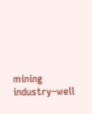mining industry–well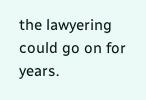the lawyering could go on for years.